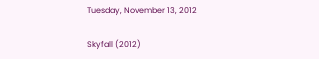Tuesday, November 13, 2012

Skyfall (2012)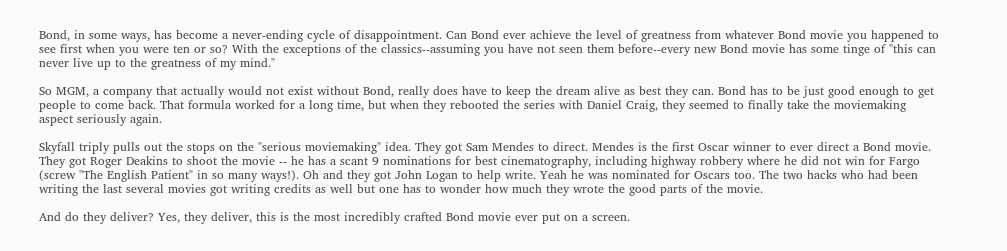Bond, in some ways, has become a never-ending cycle of disappointment. Can Bond ever achieve the level of greatness from whatever Bond movie you happened to see first when you were ten or so? With the exceptions of the classics--assuming you have not seen them before--every new Bond movie has some tinge of "this can never live up to the greatness of my mind."

So MGM, a company that actually would not exist without Bond, really does have to keep the dream alive as best they can. Bond has to be just good enough to get people to come back. That formula worked for a long time, but when they rebooted the series with Daniel Craig, they seemed to finally take the moviemaking aspect seriously again.

Skyfall triply pulls out the stops on the "serious moviemaking" idea. They got Sam Mendes to direct. Mendes is the first Oscar winner to ever direct a Bond movie. They got Roger Deakins to shoot the movie -- he has a scant 9 nominations for best cinematography, including highway robbery where he did not win for Fargo (screw "The English Patient" in so many ways!). Oh and they got John Logan to help write. Yeah he was nominated for Oscars too. The two hacks who had been writing the last several movies got writing credits as well but one has to wonder how much they wrote the good parts of the movie.

And do they deliver? Yes, they deliver, this is the most incredibly crafted Bond movie ever put on a screen.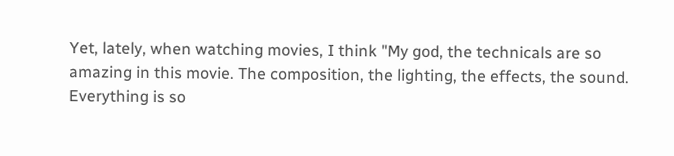Yet, lately, when watching movies, I think "My god, the technicals are so amazing in this movie. The composition, the lighting, the effects, the sound. Everything is so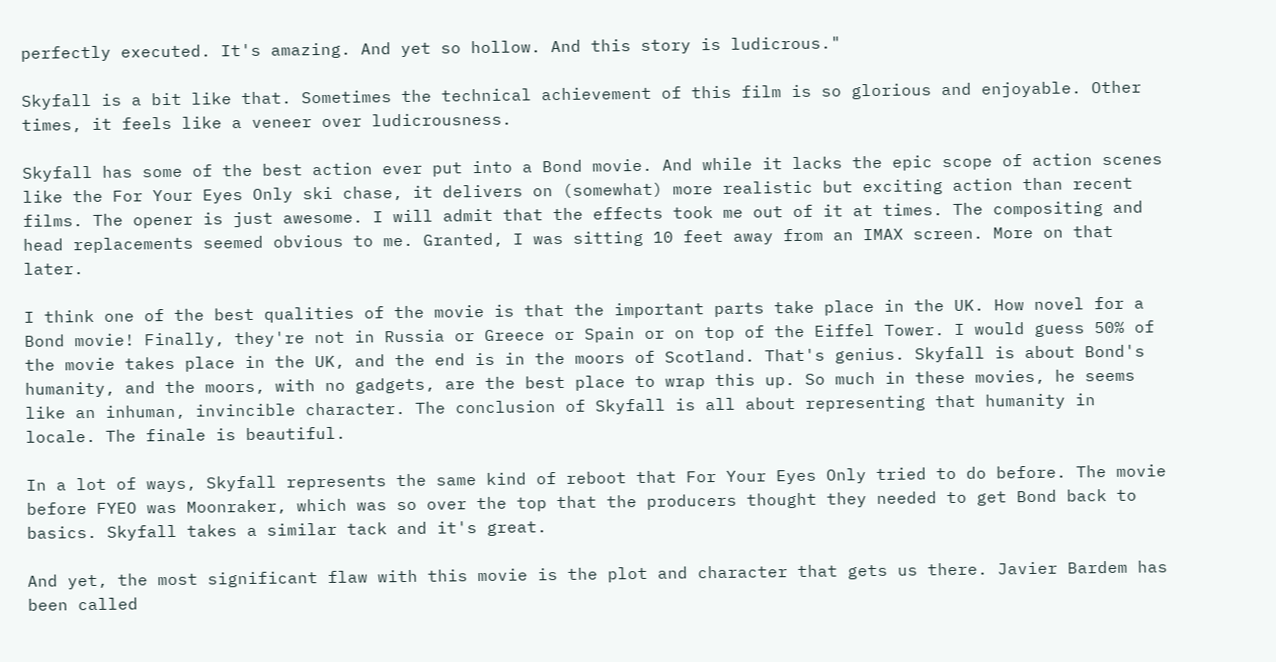perfectly executed. It's amazing. And yet so hollow. And this story is ludicrous."

Skyfall is a bit like that. Sometimes the technical achievement of this film is so glorious and enjoyable. Other times, it feels like a veneer over ludicrousness.

Skyfall has some of the best action ever put into a Bond movie. And while it lacks the epic scope of action scenes like the For Your Eyes Only ski chase, it delivers on (somewhat) more realistic but exciting action than recent films. The opener is just awesome. I will admit that the effects took me out of it at times. The compositing and head replacements seemed obvious to me. Granted, I was sitting 10 feet away from an IMAX screen. More on that later.

I think one of the best qualities of the movie is that the important parts take place in the UK. How novel for a Bond movie! Finally, they're not in Russia or Greece or Spain or on top of the Eiffel Tower. I would guess 50% of the movie takes place in the UK, and the end is in the moors of Scotland. That's genius. Skyfall is about Bond's humanity, and the moors, with no gadgets, are the best place to wrap this up. So much in these movies, he seems like an inhuman, invincible character. The conclusion of Skyfall is all about representing that humanity in locale. The finale is beautiful.

In a lot of ways, Skyfall represents the same kind of reboot that For Your Eyes Only tried to do before. The movie before FYEO was Moonraker, which was so over the top that the producers thought they needed to get Bond back to basics. Skyfall takes a similar tack and it's great.

And yet, the most significant flaw with this movie is the plot and character that gets us there. Javier Bardem has been called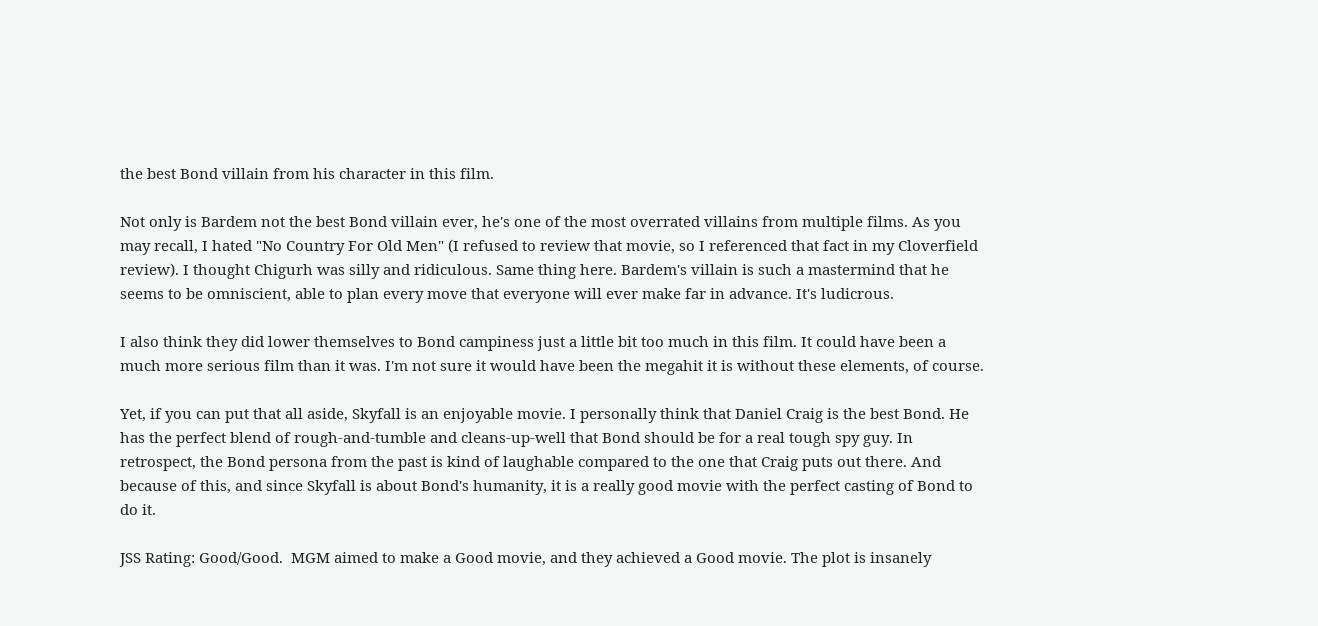the best Bond villain from his character in this film.

Not only is Bardem not the best Bond villain ever, he's one of the most overrated villains from multiple films. As you may recall, I hated "No Country For Old Men" (I refused to review that movie, so I referenced that fact in my Cloverfield review). I thought Chigurh was silly and ridiculous. Same thing here. Bardem's villain is such a mastermind that he seems to be omniscient, able to plan every move that everyone will ever make far in advance. It's ludicrous.

I also think they did lower themselves to Bond campiness just a little bit too much in this film. It could have been a much more serious film than it was. I'm not sure it would have been the megahit it is without these elements, of course.

Yet, if you can put that all aside, Skyfall is an enjoyable movie. I personally think that Daniel Craig is the best Bond. He has the perfect blend of rough-and-tumble and cleans-up-well that Bond should be for a real tough spy guy. In retrospect, the Bond persona from the past is kind of laughable compared to the one that Craig puts out there. And because of this, and since Skyfall is about Bond's humanity, it is a really good movie with the perfect casting of Bond to do it.

JSS Rating: Good/Good.  MGM aimed to make a Good movie, and they achieved a Good movie. The plot is insanely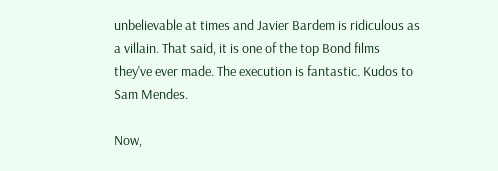unbelievable at times and Javier Bardem is ridiculous as a villain. That said, it is one of the top Bond films they've ever made. The execution is fantastic. Kudos to Sam Mendes.

Now,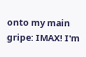onto my main gripe: IMAX! I'm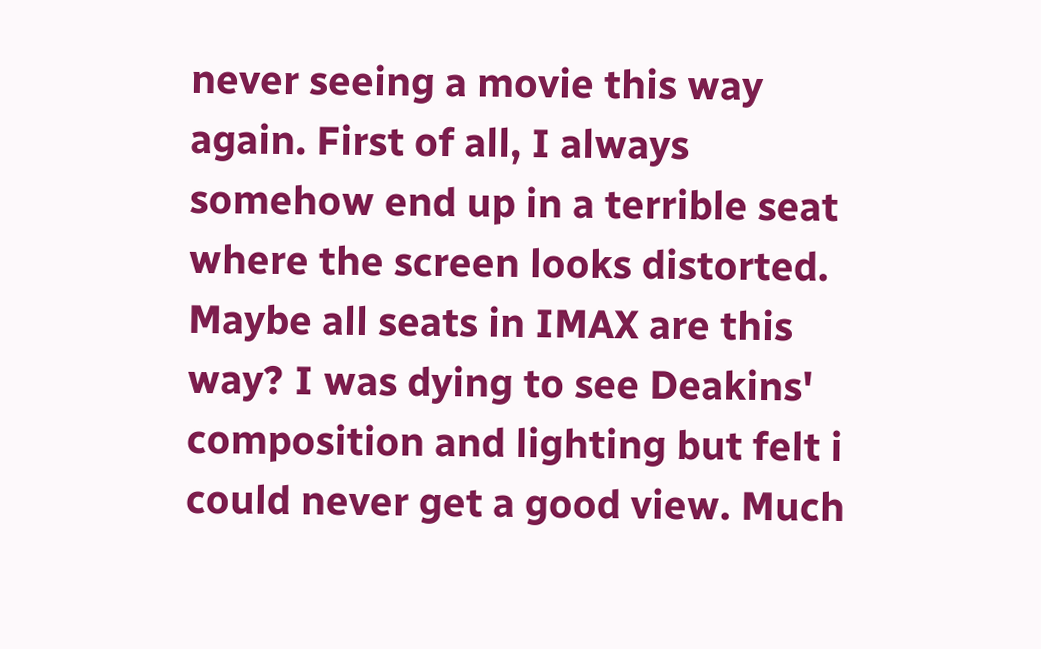never seeing a movie this way again. First of all, I always somehow end up in a terrible seat where the screen looks distorted. Maybe all seats in IMAX are this way? I was dying to see Deakins' composition and lighting but felt i could never get a good view. Much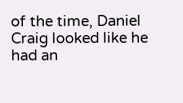of the time, Daniel Craig looked like he had an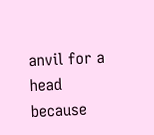anvil for a head because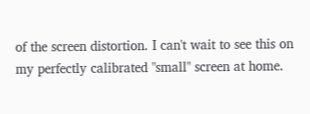of the screen distortion. I can't wait to see this on my perfectly calibrated "small" screen at home.